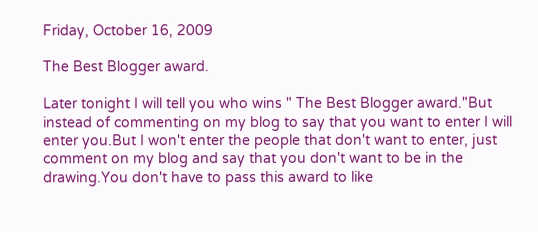Friday, October 16, 2009

The Best Blogger award.

Later tonight I will tell you who wins " The Best Blogger award."But instead of commenting on my blog to say that you want to enter I will enter you.But I won't enter the people that don't want to enter, just comment on my blog and say that you don't want to be in the drawing.You don't have to pass this award to like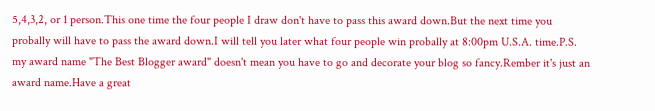5,4,3,2, or 1 person.This one time the four people I draw don't have to pass this award down.But the next time you probally will have to pass the award down.I will tell you later what four people win probally at 8:00pm U.S.A. time.P.S. my award name "The Best Blogger award" doesn't mean you have to go and decorate your blog so fancy.Rember it's just an award name.Have a great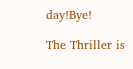day!Bye!

The Thriller is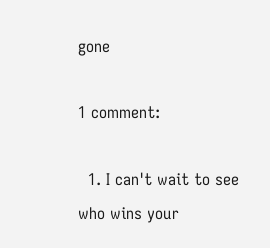gone

1 comment:

  1. I can't wait to see who wins your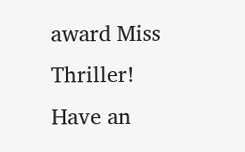award Miss Thriller! Have an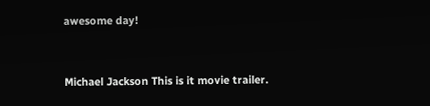awesome day!


Michael Jackson This is it movie trailer.